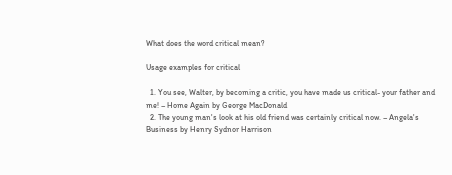What does the word critical mean?

Usage examples for critical

  1. You see, Walter, by becoming a critic, you have made us critical- your father and me! – Home Again by George MacDonald
  2. The young man's look at his old friend was certainly critical now. – Angela's Business by Henry Sydnor Harrison